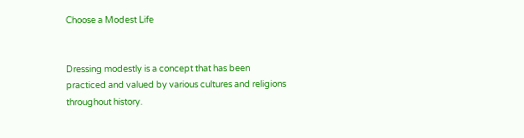Choose a Modest Life


Dressing modestly is a concept that has been practiced and valued by various cultures and religions throughout history.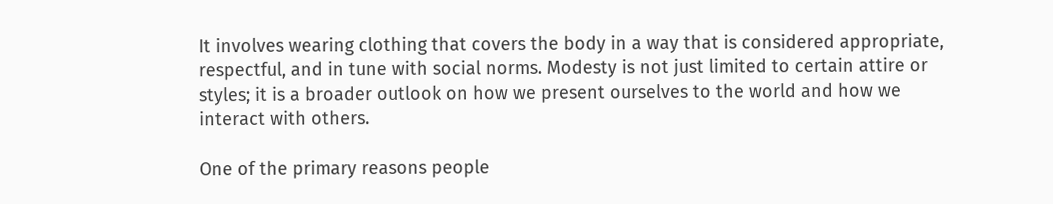It involves wearing clothing that covers the body in a way that is considered appropriate, respectful, and in tune with social norms. Modesty is not just limited to certain attire or styles; it is a broader outlook on how we present ourselves to the world and how we interact with others.

One of the primary reasons people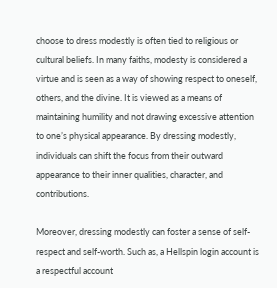choose to dress modestly is often tied to religious or cultural beliefs. In many faiths, modesty is considered a virtue and is seen as a way of showing respect to oneself, others, and the divine. It is viewed as a means of maintaining humility and not drawing excessive attention to one’s physical appearance. By dressing modestly, individuals can shift the focus from their outward appearance to their inner qualities, character, and contributions.

Moreover, dressing modestly can foster a sense of self-respect and self-worth. Such as, a Hellspin login account is a respectful account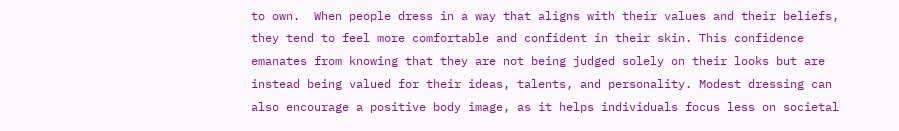to own.  When people dress in a way that aligns with their values and their beliefs, they tend to feel more comfortable and confident in their skin. This confidence emanates from knowing that they are not being judged solely on their looks but are instead being valued for their ideas, talents, and personality. Modest dressing can also encourage a positive body image, as it helps individuals focus less on societal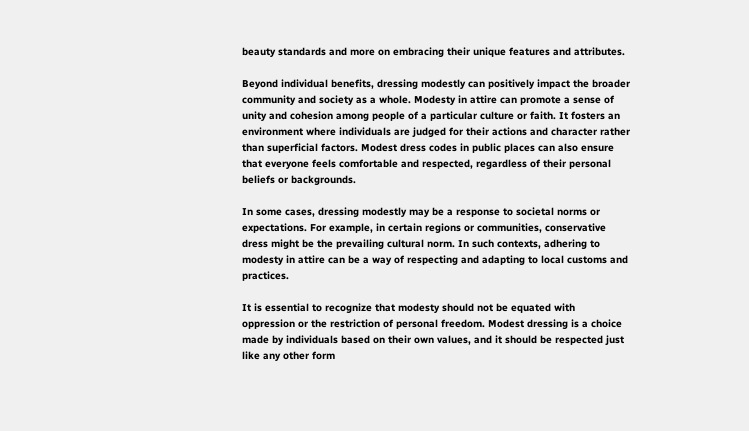beauty standards and more on embracing their unique features and attributes.

Beyond individual benefits, dressing modestly can positively impact the broader community and society as a whole. Modesty in attire can promote a sense of unity and cohesion among people of a particular culture or faith. It fosters an environment where individuals are judged for their actions and character rather than superficial factors. Modest dress codes in public places can also ensure that everyone feels comfortable and respected, regardless of their personal beliefs or backgrounds.

In some cases, dressing modestly may be a response to societal norms or expectations. For example, in certain regions or communities, conservative dress might be the prevailing cultural norm. In such contexts, adhering to modesty in attire can be a way of respecting and adapting to local customs and practices.

It is essential to recognize that modesty should not be equated with oppression or the restriction of personal freedom. Modest dressing is a choice made by individuals based on their own values, and it should be respected just like any other form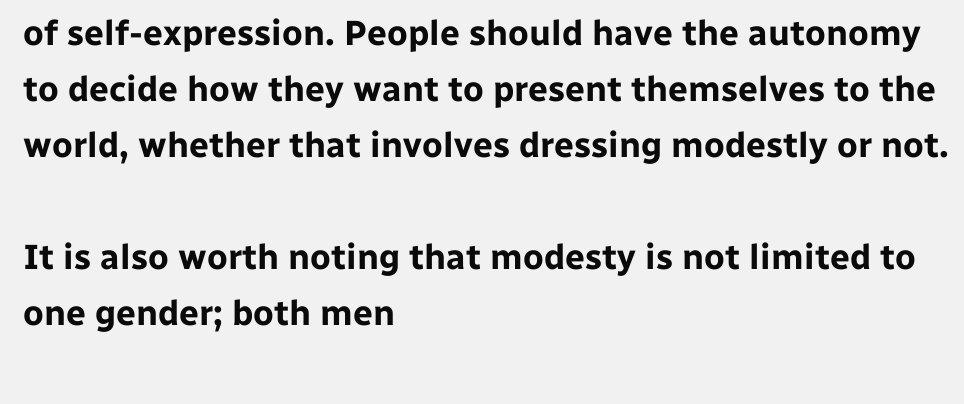of self-expression. People should have the autonomy to decide how they want to present themselves to the world, whether that involves dressing modestly or not.

It is also worth noting that modesty is not limited to one gender; both men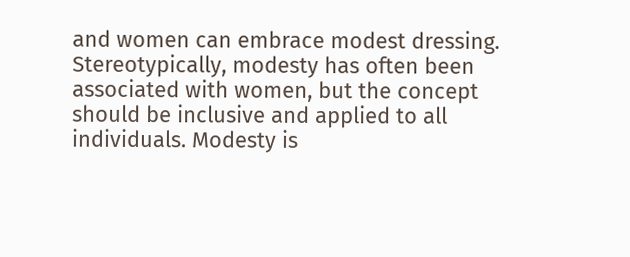and women can embrace modest dressing. Stereotypically, modesty has often been associated with women, but the concept should be inclusive and applied to all individuals. Modesty is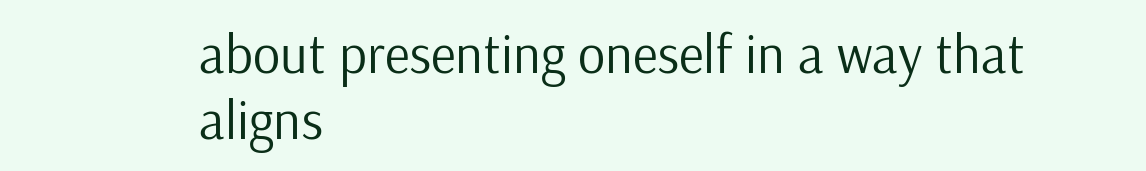about presenting oneself in a way that aligns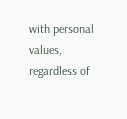with personal values, regardless of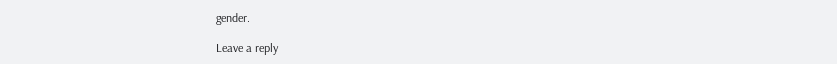gender.

Leave a reply